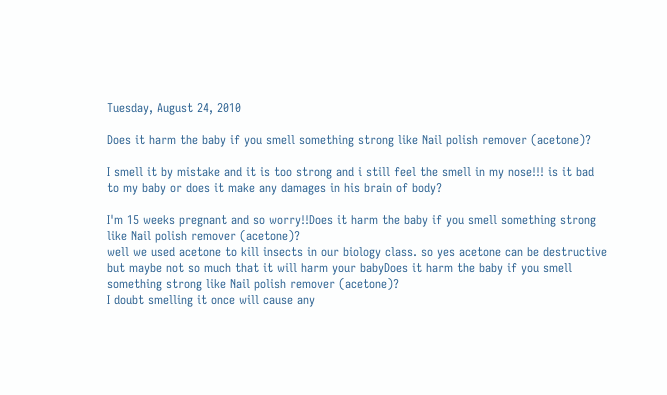Tuesday, August 24, 2010

Does it harm the baby if you smell something strong like Nail polish remover (acetone)?

I smell it by mistake and it is too strong and i still feel the smell in my nose!!! is it bad to my baby or does it make any damages in his brain of body?

I'm 15 weeks pregnant and so worry!!Does it harm the baby if you smell something strong like Nail polish remover (acetone)?
well we used acetone to kill insects in our biology class. so yes acetone can be destructive but maybe not so much that it will harm your babyDoes it harm the baby if you smell something strong like Nail polish remover (acetone)?
I doubt smelling it once will cause any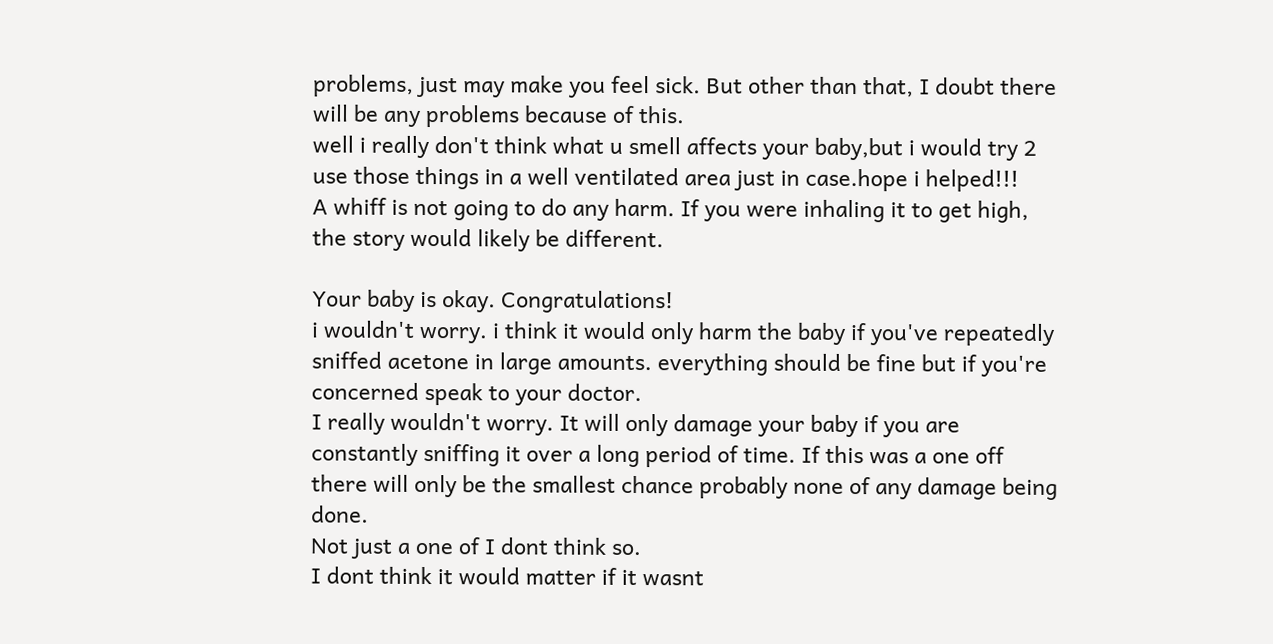problems, just may make you feel sick. But other than that, I doubt there will be any problems because of this.
well i really don't think what u smell affects your baby,but i would try 2 use those things in a well ventilated area just in case.hope i helped!!!
A whiff is not going to do any harm. If you were inhaling it to get high, the story would likely be different.

Your baby is okay. Congratulations!
i wouldn't worry. i think it would only harm the baby if you've repeatedly sniffed acetone in large amounts. everything should be fine but if you're concerned speak to your doctor.
I really wouldn't worry. It will only damage your baby if you are constantly sniffing it over a long period of time. If this was a one off there will only be the smallest chance probably none of any damage being done.
Not just a one of I dont think so.
I dont think it would matter if it wasnt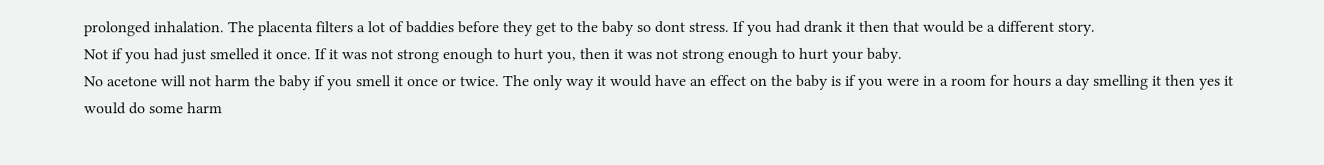prolonged inhalation. The placenta filters a lot of baddies before they get to the baby so dont stress. If you had drank it then that would be a different story.
Not if you had just smelled it once. If it was not strong enough to hurt you, then it was not strong enough to hurt your baby.
No acetone will not harm the baby if you smell it once or twice. The only way it would have an effect on the baby is if you were in a room for hours a day smelling it then yes it would do some harm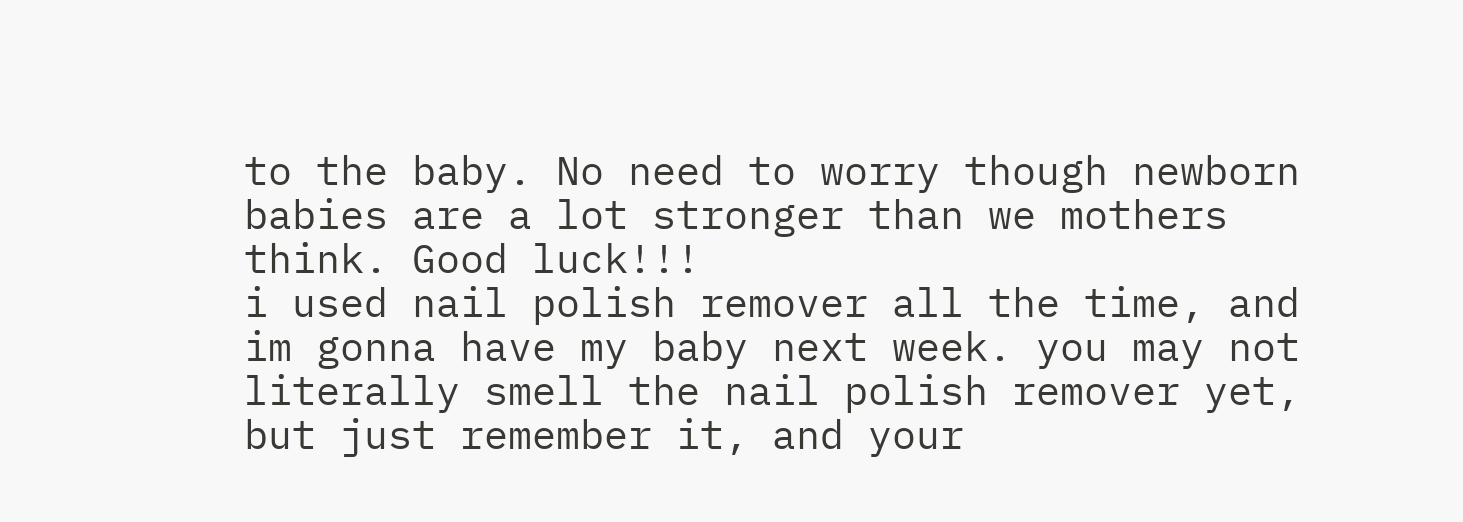to the baby. No need to worry though newborn babies are a lot stronger than we mothers think. Good luck!!!
i used nail polish remover all the time, and im gonna have my baby next week. you may not literally smell the nail polish remover yet, but just remember it, and your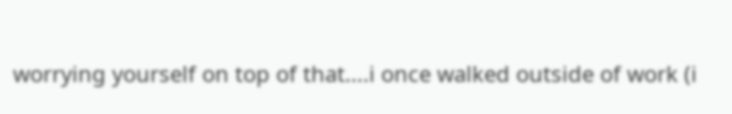worrying yourself on top of that....i once walked outside of work (i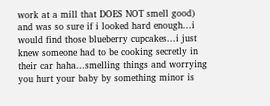work at a mill that DOES NOT smell good) and was so sure if i looked hard enough...i would find those blueberry cupcakes...i just knew someone had to be cooking secretly in their car haha...smelling things and worrying you hurt your baby by something minor is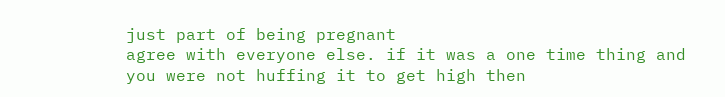just part of being pregnant
agree with everyone else. if it was a one time thing and you were not huffing it to get high then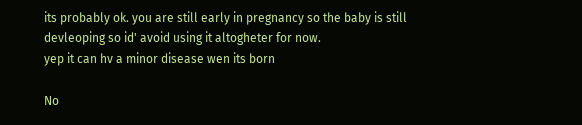its probably ok. you are still early in pregnancy so the baby is still devleoping so id' avoid using it altogheter for now.
yep it can hv a minor disease wen its born

No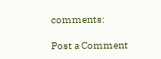comments:

Post a Comment